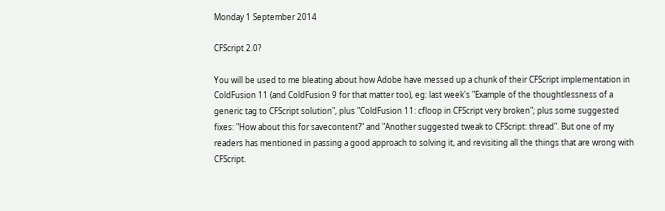Monday 1 September 2014

CFScript 2.0?

You will be used to me bleating about how Adobe have messed up a chunk of their CFScript implementation in ColdFusion 11 (and ColdFusion 9 for that matter too), eg: last week's "Example of the thoughtlessness of a generic tag to CFScript solution", plus "ColdFusion 11: cfloop in CFScript very broken"; plus some suggested fixes: "How about this for savecontent?" and "Another suggested tweak to CFScript: thread". But one of my readers has mentioned in passing a good approach to solving it, and revisiting all the things that are wrong with CFScript.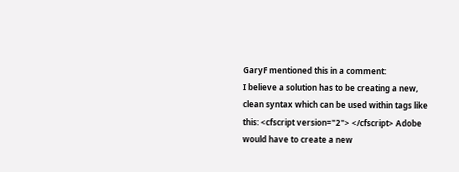GaryF mentioned this in a comment:
I believe a solution has to be creating a new, clean syntax which can be used within tags like this: <cfscript version="2"> </cfscript> Adobe would have to create a new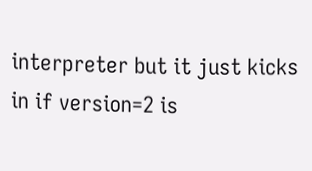interpreter but it just kicks in if version=2 is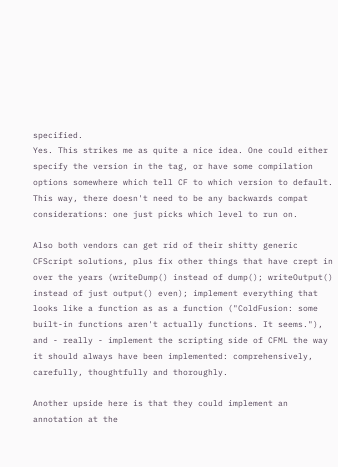specified.
Yes. This strikes me as quite a nice idea. One could either specify the version in the tag, or have some compilation options somewhere which tell CF to which version to default. This way, there doesn't need to be any backwards compat considerations: one just picks which level to run on.

Also both vendors can get rid of their shitty generic CFScript solutions, plus fix other things that have crept in over the years (writeDump() instead of dump(); writeOutput() instead of just output() even); implement everything that looks like a function as as a function ("ColdFusion: some built-in functions aren't actually functions. It seems."), and - really - implement the scripting side of CFML the way it should always have been implemented: comprehensively, carefully, thoughtfully and thoroughly.

Another upside here is that they could implement an annotation at the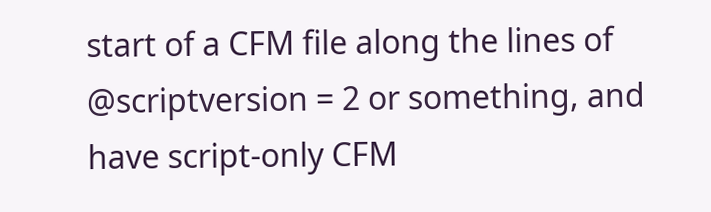start of a CFM file along the lines of @scriptversion = 2 or something, and have script-only CFM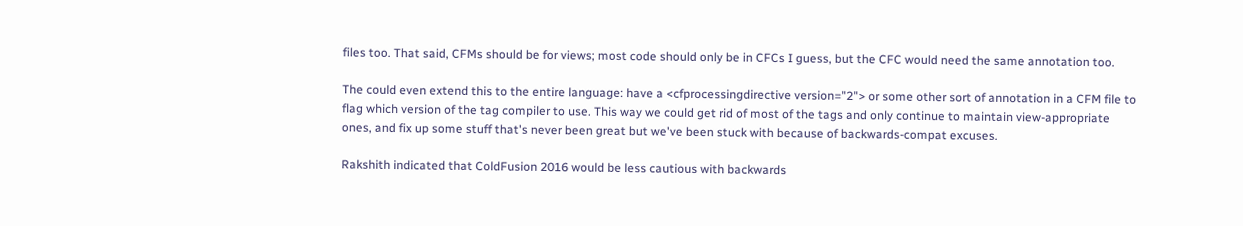files too. That said, CFMs should be for views; most code should only be in CFCs I guess, but the CFC would need the same annotation too.

The could even extend this to the entire language: have a <cfprocessingdirective version="2"> or some other sort of annotation in a CFM file to flag which version of the tag compiler to use. This way we could get rid of most of the tags and only continue to maintain view-appropriate ones, and fix up some stuff that's never been great but we've been stuck with because of backwards-compat excuses.

Rakshith indicated that ColdFusion 2016 would be less cautious with backwards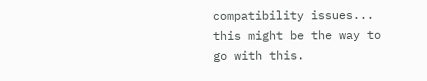compatibility issues... this might be the way to go with this.